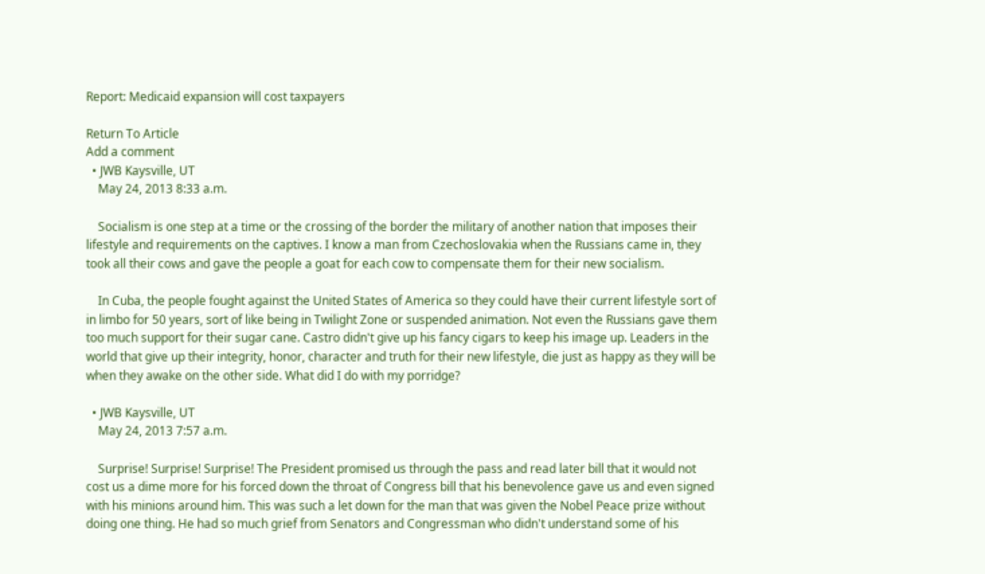Report: Medicaid expansion will cost taxpayers

Return To Article
Add a comment
  • JWB Kaysville, UT
    May 24, 2013 8:33 a.m.

    Socialism is one step at a time or the crossing of the border the military of another nation that imposes their lifestyle and requirements on the captives. I know a man from Czechoslovakia when the Russians came in, they took all their cows and gave the people a goat for each cow to compensate them for their new socialism.

    In Cuba, the people fought against the United States of America so they could have their current lifestyle sort of in limbo for 50 years, sort of like being in Twilight Zone or suspended animation. Not even the Russians gave them too much support for their sugar cane. Castro didn't give up his fancy cigars to keep his image up. Leaders in the world that give up their integrity, honor, character and truth for their new lifestyle, die just as happy as they will be when they awake on the other side. What did I do with my porridge?

  • JWB Kaysville, UT
    May 24, 2013 7:57 a.m.

    Surprise! Surprise! Surprise! The President promised us through the pass and read later bill that it would not cost us a dime more for his forced down the throat of Congress bill that his benevolence gave us and even signed with his minions around him. This was such a let down for the man that was given the Nobel Peace prize without doing one thing. He had so much grief from Senators and Congressman who didn't understand some of his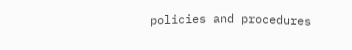policies and procedures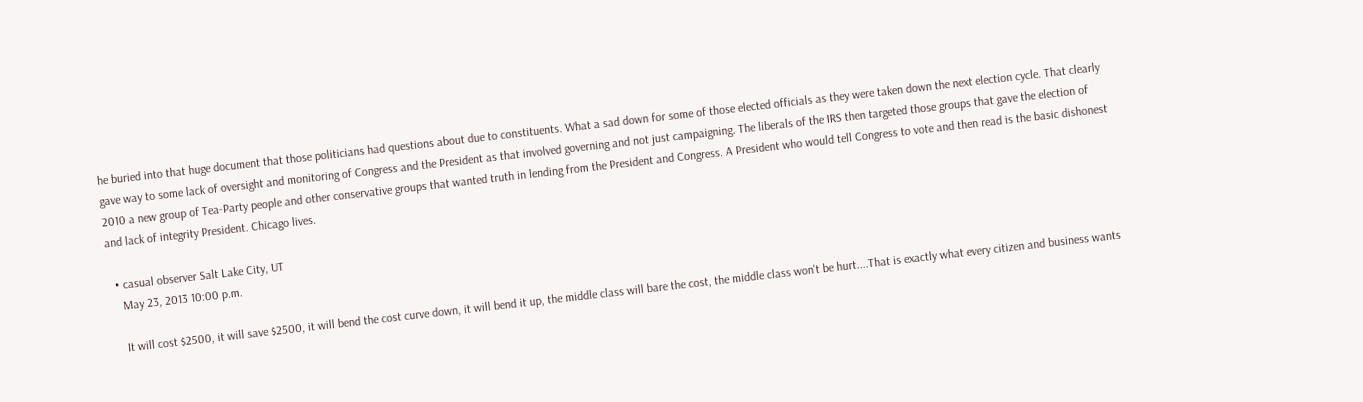he buried into that huge document that those politicians had questions about due to constituents. What a sad down for some of those elected officials as they were taken down the next election cycle. That clearly gave way to some lack of oversight and monitoring of Congress and the President as that involved governing and not just campaigning. The liberals of the IRS then targeted those groups that gave the election of 2010 a new group of Tea-Party people and other conservative groups that wanted truth in lending from the President and Congress. A President who would tell Congress to vote and then read is the basic dishonest and lack of integrity President. Chicago lives.

  • casual observer Salt Lake City, UT
    May 23, 2013 10:00 p.m.

    It will cost $2500, it will save $2500, it will bend the cost curve down, it will bend it up, the middle class will bare the cost, the middle class won't be hurt....That is exactly what every citizen and business wants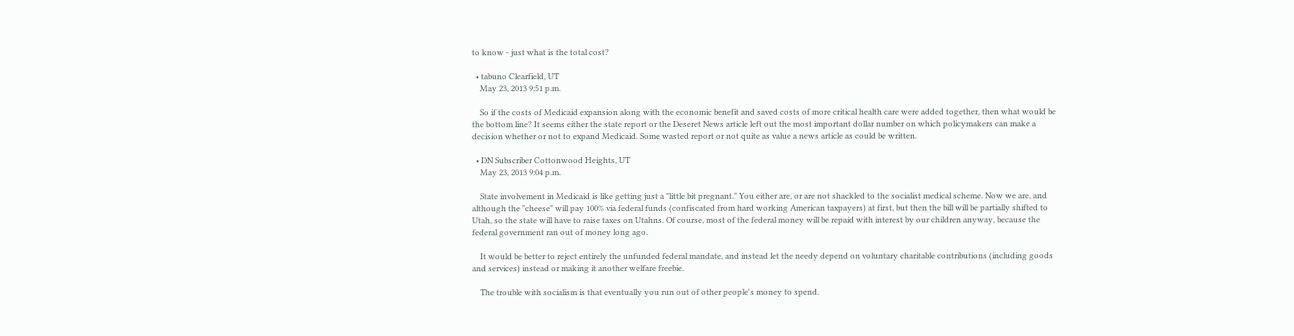to know - just what is the total cost?

  • tabuno Clearfield, UT
    May 23, 2013 9:51 p.m.

    So if the costs of Medicaid expansion along with the economic benefit and saved costs of more critical health care were added together, then what would be the bottom line? It seems either the state report or the Deseret News article left out the most important dollar number on which policymakers can make a decision whether or not to expand Medicaid. Some wasted report or not quite as value a news article as could be written.

  • DN Subscriber Cottonwood Heights, UT
    May 23, 2013 9:04 p.m.

    State involvement in Medicaid is like getting just a "little bit pregnant." You either are, or are not shackled to the socialist medical scheme. Now we are, and although the "cheese" will pay 100% via federal funds (confiscated from hard working American taxpayers) at first, but then the bill will be partially shifted to Utah, so the state will have to raise taxes on Utahns. Of course, most of the federal money will be repaid with interest by our children anyway, because the federal government ran out of money long ago.

    It would be better to reject entirely the unfunded federal mandate, and instead let the needy depend on voluntary charitable contributions (including goods and services) instead or making it another welfare freebie.

    The trouble with socialism is that eventually you run out of other people's money to spend.